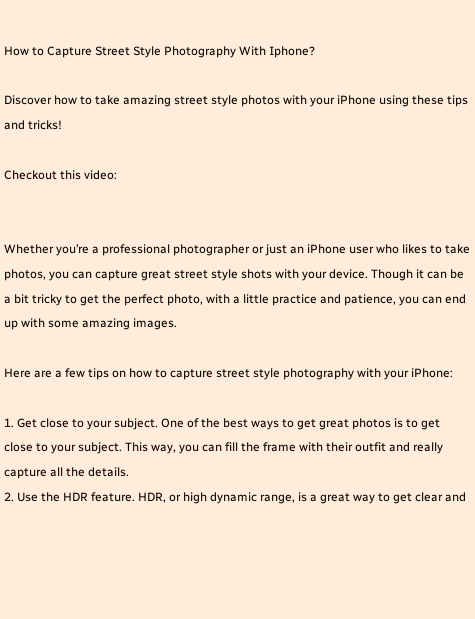How to Capture Street Style Photography With Iphone?

Discover how to take amazing street style photos with your iPhone using these tips and tricks!

Checkout this video:


Whether you’re a professional photographer or just an iPhone user who likes to take photos, you can capture great street style shots with your device. Though it can be a bit tricky to get the perfect photo, with a little practice and patience, you can end up with some amazing images.

Here are a few tips on how to capture street style photography with your iPhone:

1. Get close to your subject. One of the best ways to get great photos is to get close to your subject. This way, you can fill the frame with their outfit and really capture all the details.
2. Use the HDR feature. HDR, or high dynamic range, is a great way to get clear and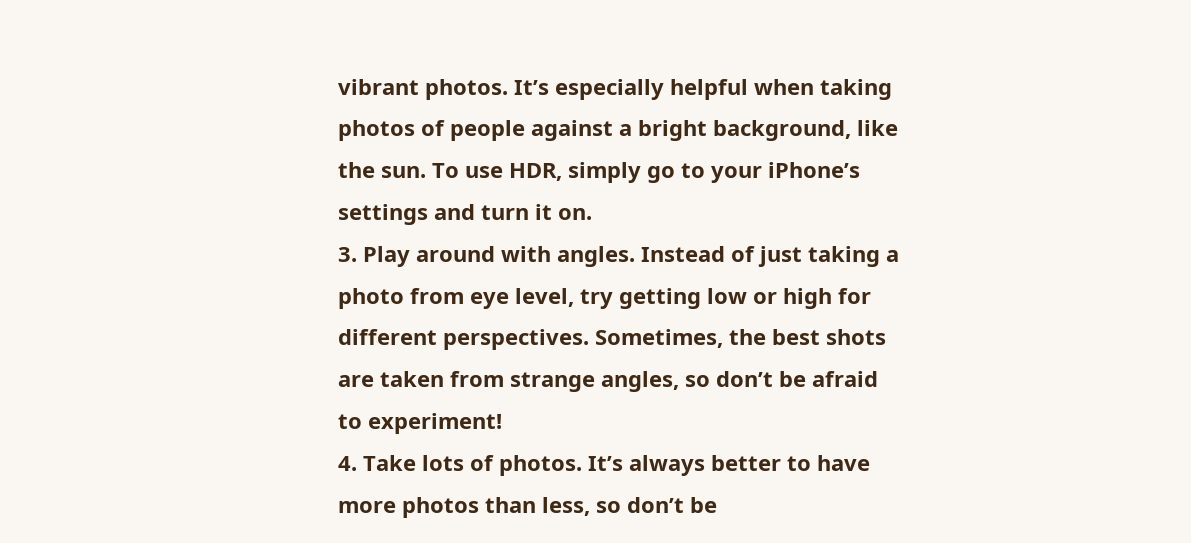vibrant photos. It’s especially helpful when taking photos of people against a bright background, like the sun. To use HDR, simply go to your iPhone’s settings and turn it on.
3. Play around with angles. Instead of just taking a photo from eye level, try getting low or high for different perspectives. Sometimes, the best shots are taken from strange angles, so don’t be afraid to experiment!
4. Take lots of photos. It’s always better to have more photos than less, so don’t be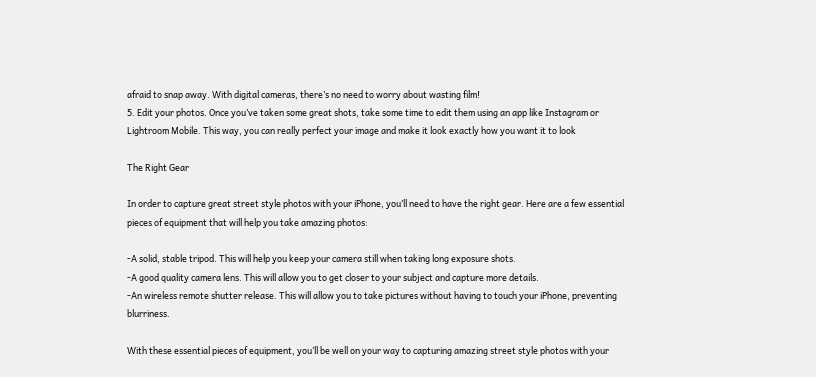afraid to snap away. With digital cameras, there’s no need to worry about wasting film!
5. Edit your photos. Once you’ve taken some great shots, take some time to edit them using an app like Instagram or Lightroom Mobile. This way, you can really perfect your image and make it look exactly how you want it to look

The Right Gear

In order to capture great street style photos with your iPhone, you’ll need to have the right gear. Here are a few essential pieces of equipment that will help you take amazing photos:

-A solid, stable tripod. This will help you keep your camera still when taking long exposure shots.
-A good quality camera lens. This will allow you to get closer to your subject and capture more details.
-An wireless remote shutter release. This will allow you to take pictures without having to touch your iPhone, preventing blurriness.

With these essential pieces of equipment, you’ll be well on your way to capturing amazing street style photos with your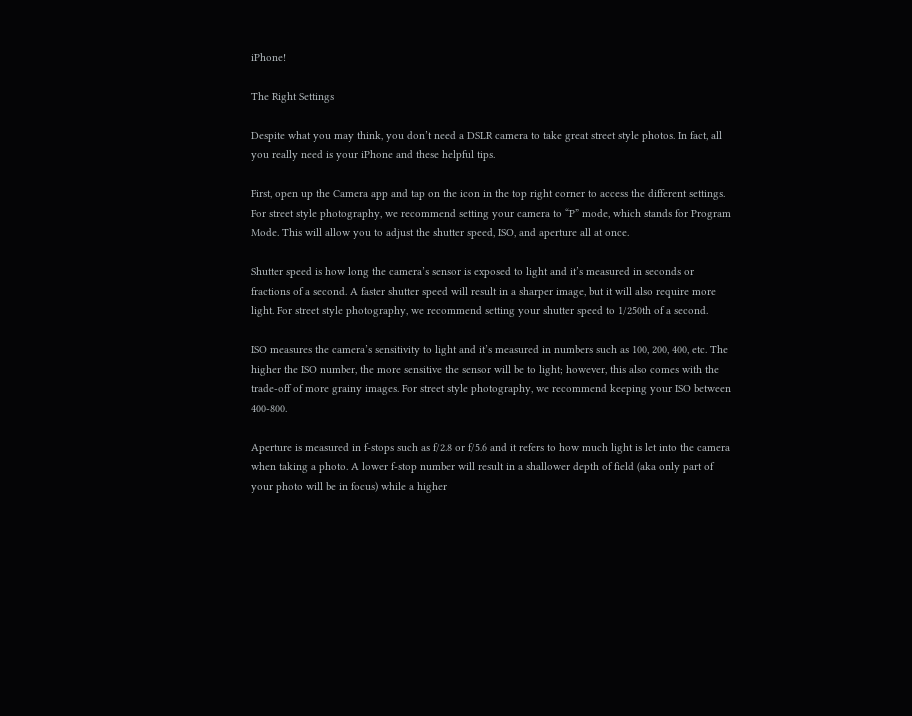iPhone!

The Right Settings

Despite what you may think, you don’t need a DSLR camera to take great street style photos. In fact, all you really need is your iPhone and these helpful tips.

First, open up the Camera app and tap on the icon in the top right corner to access the different settings. For street style photography, we recommend setting your camera to “P” mode, which stands for Program Mode. This will allow you to adjust the shutter speed, ISO, and aperture all at once.

Shutter speed is how long the camera’s sensor is exposed to light and it’s measured in seconds or fractions of a second. A faster shutter speed will result in a sharper image, but it will also require more light. For street style photography, we recommend setting your shutter speed to 1/250th of a second.

ISO measures the camera’s sensitivity to light and it’s measured in numbers such as 100, 200, 400, etc. The higher the ISO number, the more sensitive the sensor will be to light; however, this also comes with the trade-off of more grainy images. For street style photography, we recommend keeping your ISO between 400-800.

Aperture is measured in f-stops such as f/2.8 or f/5.6 and it refers to how much light is let into the camera when taking a photo. A lower f-stop number will result in a shallower depth of field (aka only part of your photo will be in focus) while a higher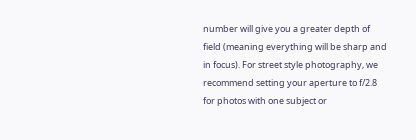number will give you a greater depth of field (meaning everything will be sharp and in focus). For street style photography, we recommend setting your aperture to f/2.8 for photos with one subject or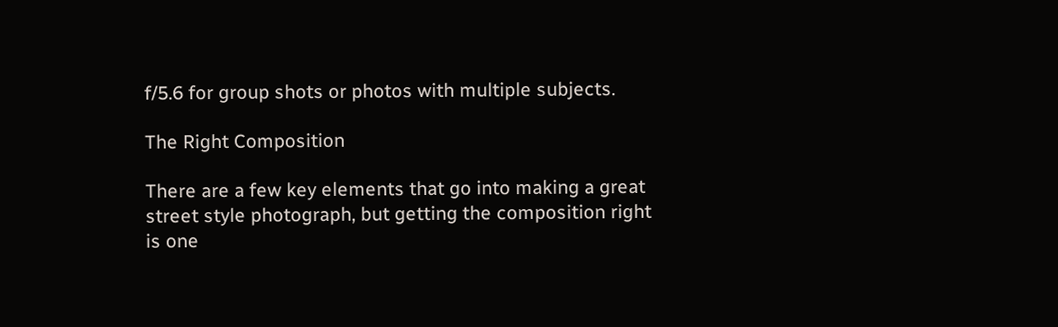f/5.6 for group shots or photos with multiple subjects.

The Right Composition

There are a few key elements that go into making a great street style photograph, but getting the composition right is one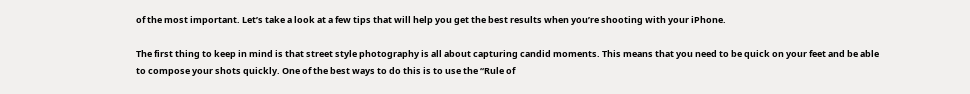of the most important. Let’s take a look at a few tips that will help you get the best results when you’re shooting with your iPhone.

The first thing to keep in mind is that street style photography is all about capturing candid moments. This means that you need to be quick on your feet and be able to compose your shots quickly. One of the best ways to do this is to use the “Rule of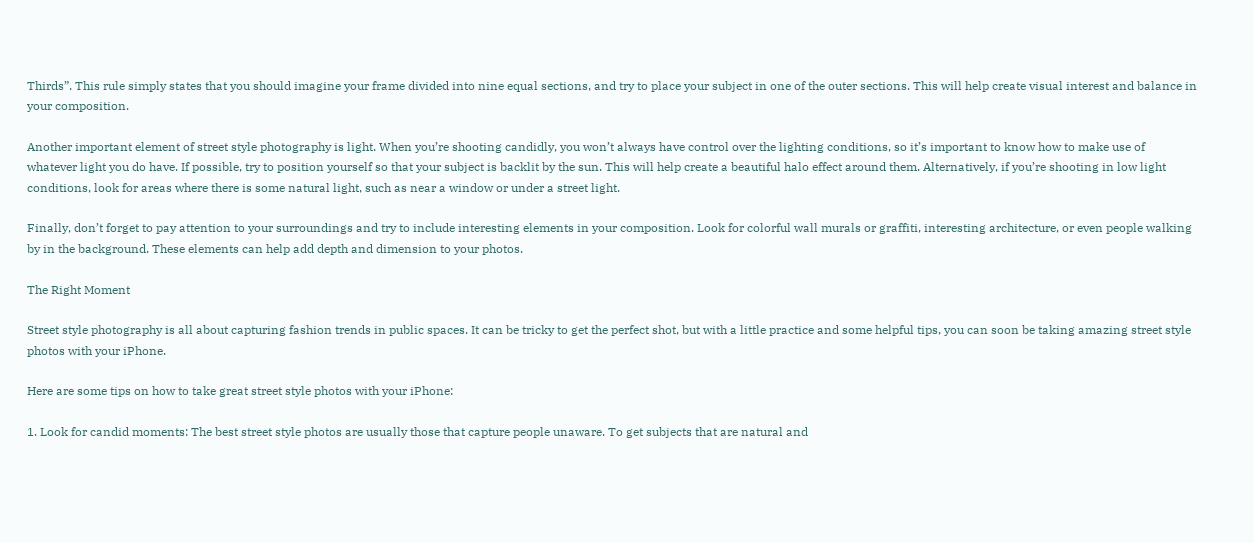Thirds”. This rule simply states that you should imagine your frame divided into nine equal sections, and try to place your subject in one of the outer sections. This will help create visual interest and balance in your composition.

Another important element of street style photography is light. When you’re shooting candidly, you won’t always have control over the lighting conditions, so it’s important to know how to make use of whatever light you do have. If possible, try to position yourself so that your subject is backlit by the sun. This will help create a beautiful halo effect around them. Alternatively, if you’re shooting in low light conditions, look for areas where there is some natural light, such as near a window or under a street light.

Finally, don’t forget to pay attention to your surroundings and try to include interesting elements in your composition. Look for colorful wall murals or graffiti, interesting architecture, or even people walking by in the background. These elements can help add depth and dimension to your photos.

The Right Moment

Street style photography is all about capturing fashion trends in public spaces. It can be tricky to get the perfect shot, but with a little practice and some helpful tips, you can soon be taking amazing street style photos with your iPhone.

Here are some tips on how to take great street style photos with your iPhone:

1. Look for candid moments: The best street style photos are usually those that capture people unaware. To get subjects that are natural and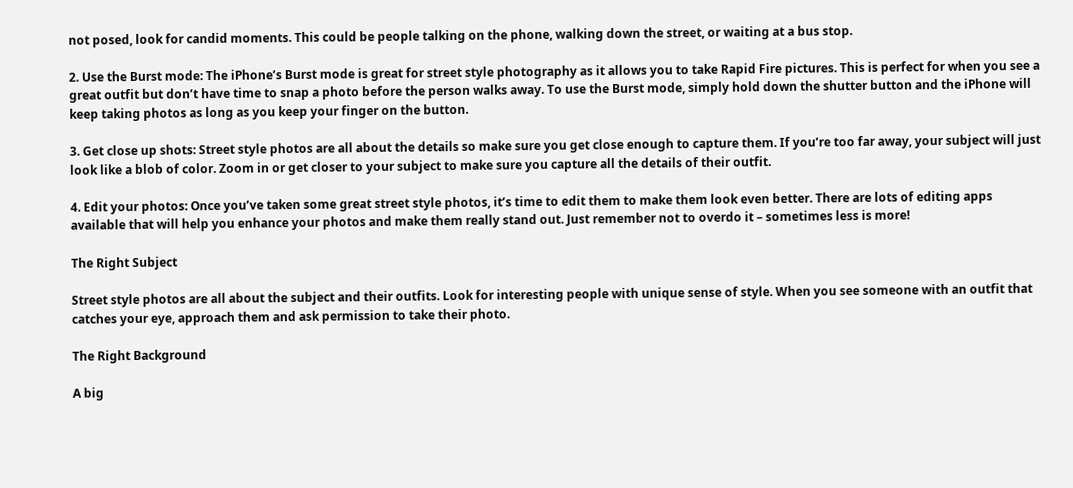not posed, look for candid moments. This could be people talking on the phone, walking down the street, or waiting at a bus stop.

2. Use the Burst mode: The iPhone’s Burst mode is great for street style photography as it allows you to take Rapid Fire pictures. This is perfect for when you see a great outfit but don’t have time to snap a photo before the person walks away. To use the Burst mode, simply hold down the shutter button and the iPhone will keep taking photos as long as you keep your finger on the button.

3. Get close up shots: Street style photos are all about the details so make sure you get close enough to capture them. If you’re too far away, your subject will just look like a blob of color. Zoom in or get closer to your subject to make sure you capture all the details of their outfit.

4. Edit your photos: Once you’ve taken some great street style photos, it’s time to edit them to make them look even better. There are lots of editing apps available that will help you enhance your photos and make them really stand out. Just remember not to overdo it – sometimes less is more!

The Right Subject

Street style photos are all about the subject and their outfits. Look for interesting people with unique sense of style. When you see someone with an outfit that catches your eye, approach them and ask permission to take their photo.

The Right Background

A big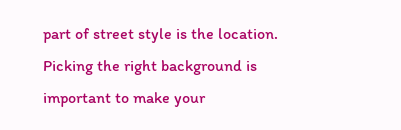part of street style is the location. Picking the right background is important to make your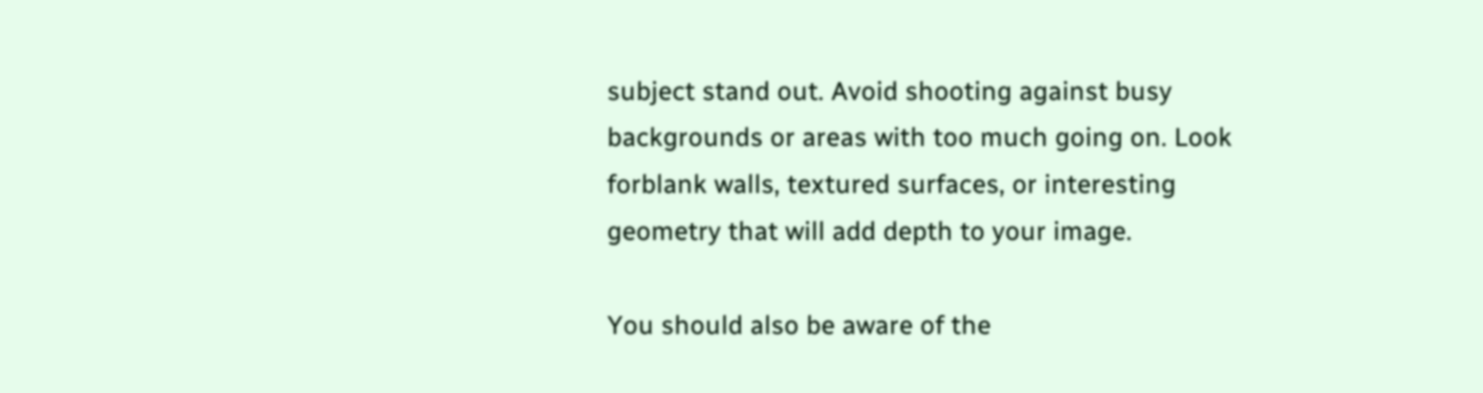subject stand out. Avoid shooting against busy backgrounds or areas with too much going on. Look forblank walls, textured surfaces, or interesting geometry that will add depth to your image.

You should also be aware of the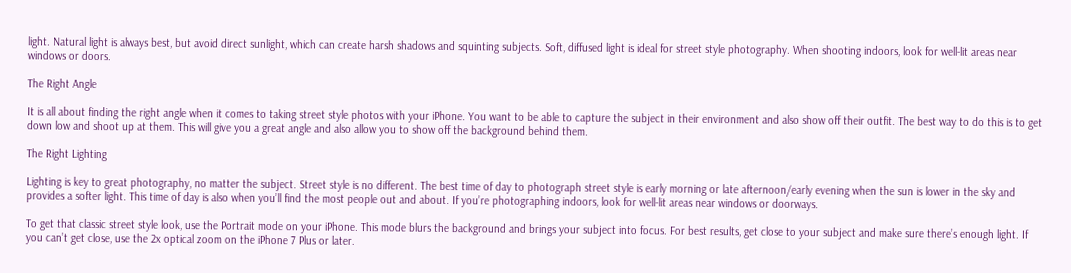light. Natural light is always best, but avoid direct sunlight, which can create harsh shadows and squinting subjects. Soft, diffused light is ideal for street style photography. When shooting indoors, look for well-lit areas near windows or doors.

The Right Angle

It is all about finding the right angle when it comes to taking street style photos with your iPhone. You want to be able to capture the subject in their environment and also show off their outfit. The best way to do this is to get down low and shoot up at them. This will give you a great angle and also allow you to show off the background behind them.

The Right Lighting

Lighting is key to great photography, no matter the subject. Street style is no different. The best time of day to photograph street style is early morning or late afternoon/early evening when the sun is lower in the sky and provides a softer light. This time of day is also when you’ll find the most people out and about. If you’re photographing indoors, look for well-lit areas near windows or doorways.

To get that classic street style look, use the Portrait mode on your iPhone. This mode blurs the background and brings your subject into focus. For best results, get close to your subject and make sure there’s enough light. If you can’t get close, use the 2x optical zoom on the iPhone 7 Plus or later.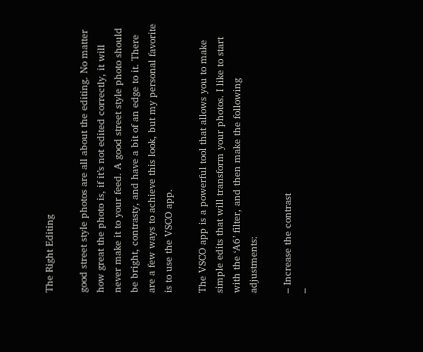The Right Editing

good street style photos are all about the editing. No matter how great the photo is, if it’s not edited correctly, it will never make it to your feed. A good street style photo should be bright, contrasty, and have a bit of an edge to it. There are a few ways to achieve this look, but my personal favorite is to use the VSCO app.

The VSCO app is a powerful tool that allows you to make simple edits that will transform your photos. I like to start with the ‘A6’ filter, and then make the following adjustments:

– Increase the contrast
–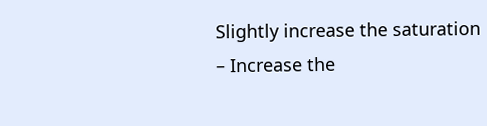Slightly increase the saturation
– Increase the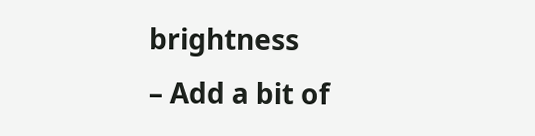brightness
– Add a bit of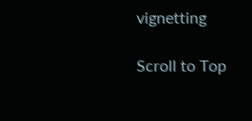vignetting

Scroll to Top